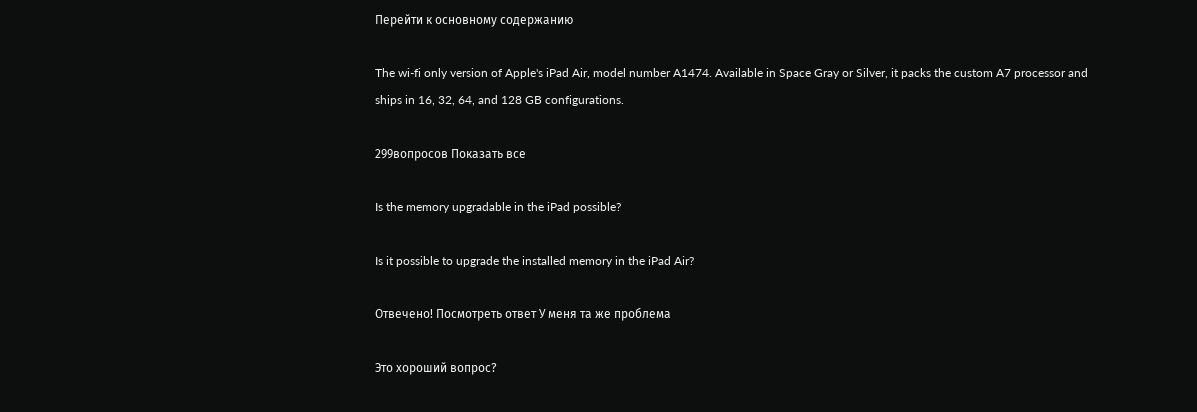Перейти к основному содержанию

The wi-fi only version of Apple's iPad Air, model number A1474. Available in Space Gray or Silver, it packs the custom A7 processor and ships in 16, 32, 64, and 128 GB configurations.

299вопросов Показать все

Is the memory upgradable in the iPad possible?

Is it possible to upgrade the installed memory in the iPad Air?

Отвечено! Посмотреть ответ У меня та же проблема

Это хороший вопрос?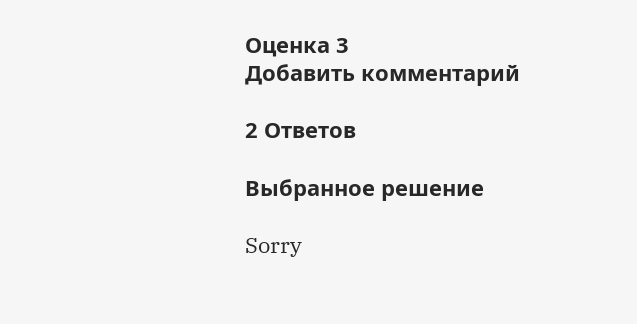Оценка 3
Добавить комментарий

2 Ответов

Выбранное решение

Sorry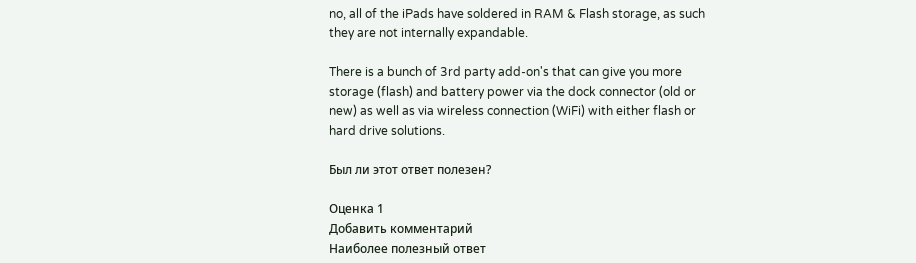no, all of the iPads have soldered in RAM & Flash storage, as such they are not internally expandable.

There is a bunch of 3rd party add-on's that can give you more storage (flash) and battery power via the dock connector (old or new) as well as via wireless connection (WiFi) with either flash or hard drive solutions.

Был ли этот ответ полезен?

Оценка 1
Добавить комментарий
Наиболее полезный ответ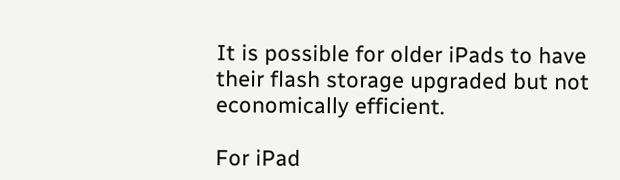It is possible for older iPads to have their flash storage upgraded but not economically efficient.

For iPad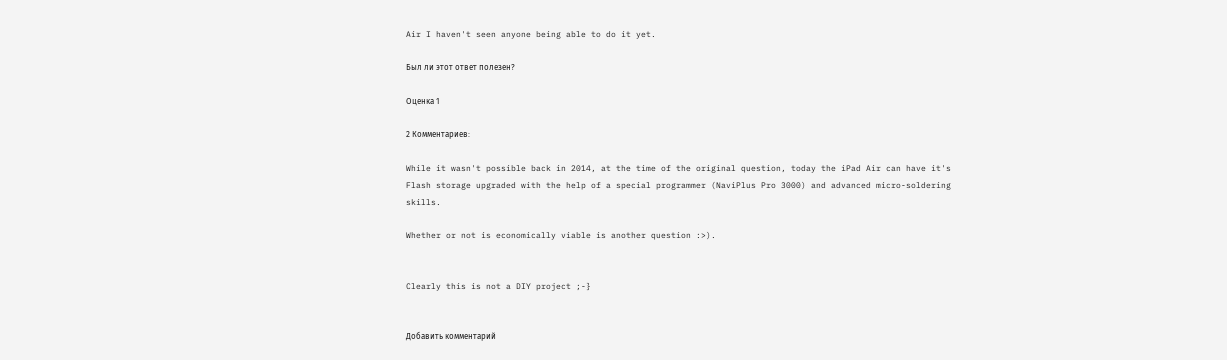Air I haven't seen anyone being able to do it yet.

Был ли этот ответ полезен?

Оценка 1

2 Комментариев:

While it wasn't possible back in 2014, at the time of the original question, today the iPad Air can have it's Flash storage upgraded with the help of a special programmer (NaviPlus Pro 3000) and advanced micro-soldering skills.

Whether or not is economically viable is another question :>).


Clearly this is not a DIY project ;-}


Добавить комментарий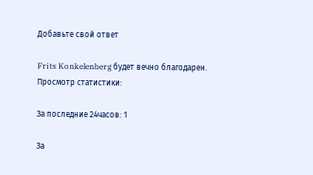Добавьте свой ответ

Frits Konkelenberg будет вечно благодарен.
Просмотр статистики:

За последние 24часов: 1

За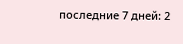последние 7 дней: 2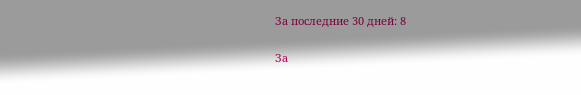За последние 30 дней: 8

За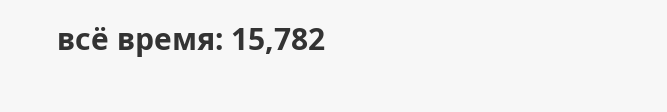всё время: 15,782